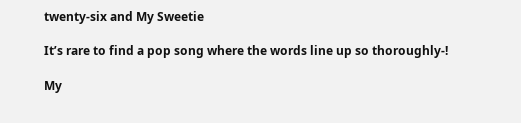twenty-six and My Sweetie

It’s rare to find a pop song where the words line up so thoroughly-!

My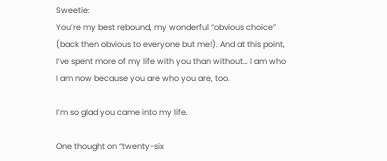Sweetie:
You’re my best rebound, my wonderful “obvious choice” (back then obvious to everyone but me!). And at this point, I’ve spent more of my life with you than without… I am who I am now because you are who you are, too.

I’m so glad you came into my life.

One thought on “twenty-six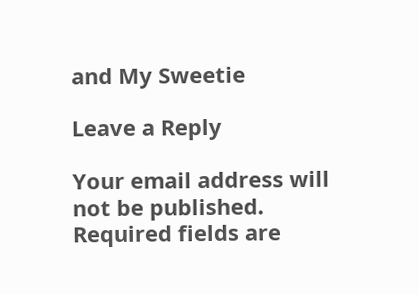and My Sweetie

Leave a Reply

Your email address will not be published. Required fields are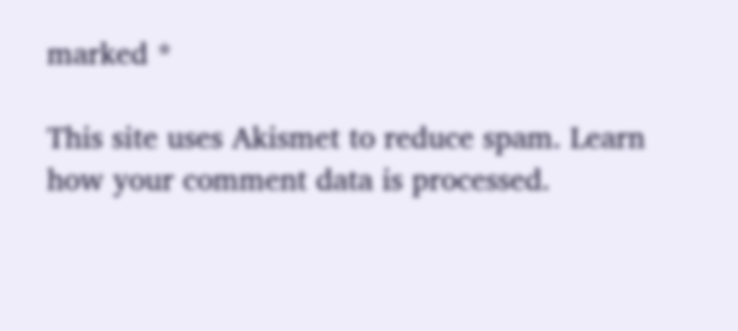marked *

This site uses Akismet to reduce spam. Learn how your comment data is processed.